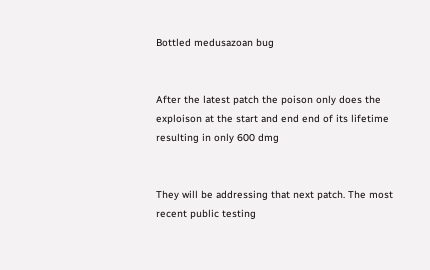Bottled medusazoan bug


After the latest patch the poison only does the exploison at the start and end end of its lifetime resulting in only 600 dmg


They will be addressing that next patch. The most recent public testing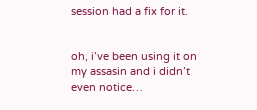session had a fix for it.


oh, i’ve been using it on my assasin and i didn’t even notice…